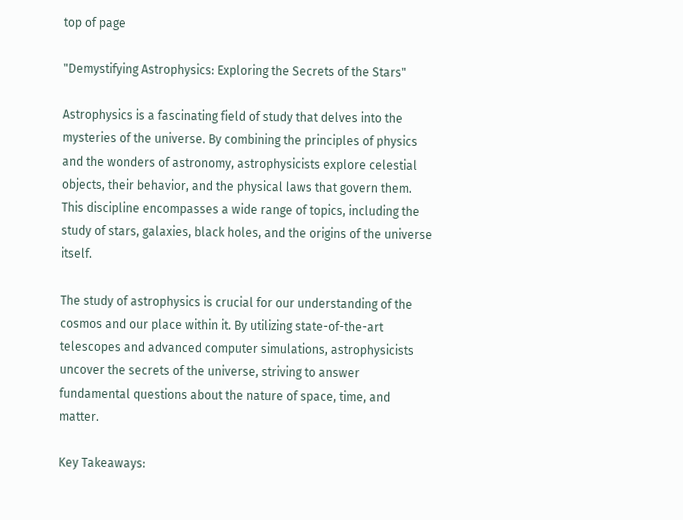top of page

"Demystifying Astrophysics: Exploring the Secrets of the Stars"

Astrophysics is a fascinating field of study that delves into the mysteries of the universe. By combining the principles of physics and the wonders of astronomy, astrophysicists explore celestial objects, their behavior, and the physical laws that govern them. This discipline encompasses a wide range of topics, including the study of stars, galaxies, black holes, and the origins of the universe itself.

The study of astrophysics is crucial for our understanding of the cosmos and our place within it. By utilizing state-of-the-art telescopes and advanced computer simulations, astrophysicists uncover the secrets of the universe, striving to answer fundamental questions about the nature of space, time, and matter.

Key Takeaways: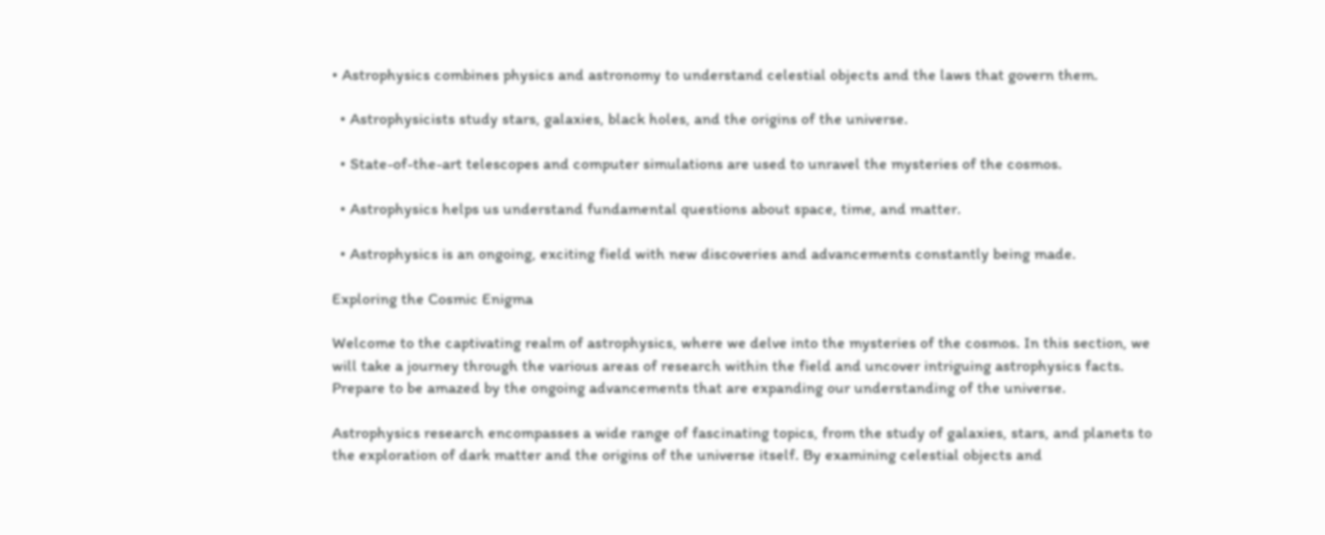• Astrophysics combines physics and astronomy to understand celestial objects and the laws that govern them.

  • Astrophysicists study stars, galaxies, black holes, and the origins of the universe.

  • State-of-the-art telescopes and computer simulations are used to unravel the mysteries of the cosmos.

  • Astrophysics helps us understand fundamental questions about space, time, and matter.

  • Astrophysics is an ongoing, exciting field with new discoveries and advancements constantly being made.

Exploring the Cosmic Enigma

Welcome to the captivating realm of astrophysics, where we delve into the mysteries of the cosmos. In this section, we will take a journey through the various areas of research within the field and uncover intriguing astrophysics facts. Prepare to be amazed by the ongoing advancements that are expanding our understanding of the universe.

Astrophysics research encompasses a wide range of fascinating topics, from the study of galaxies, stars, and planets to the exploration of dark matter and the origins of the universe itself. By examining celestial objects and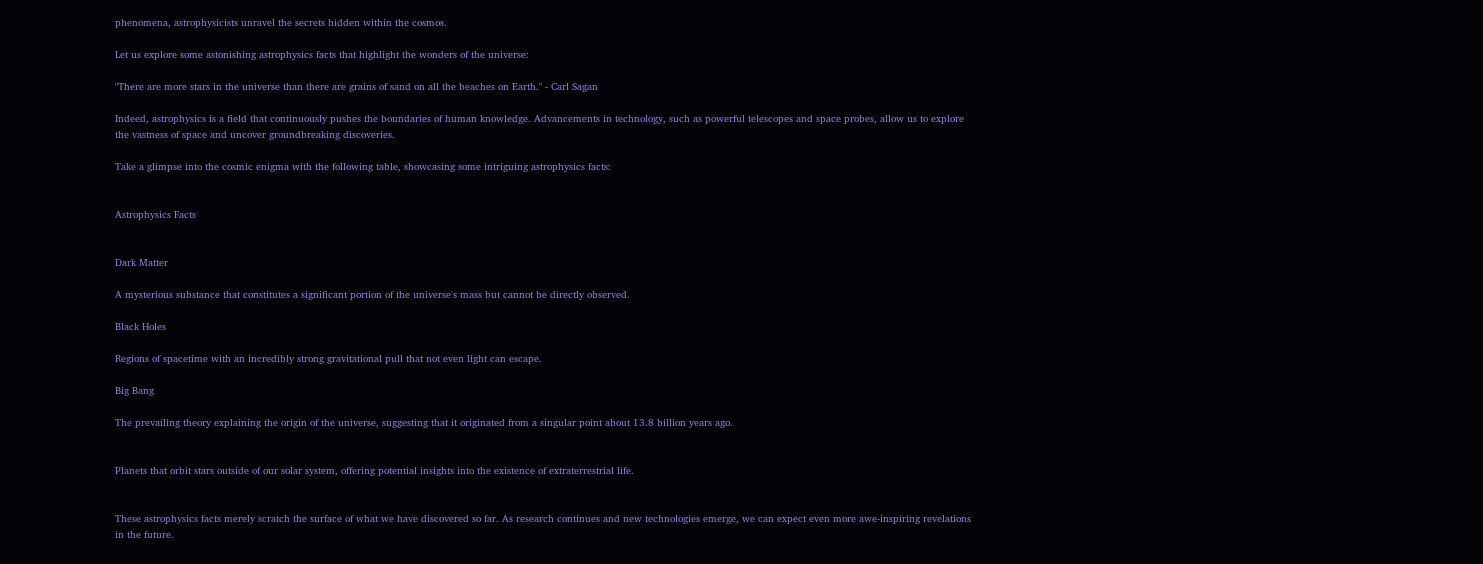phenomena, astrophysicists unravel the secrets hidden within the cosmos.

Let us explore some astonishing astrophysics facts that highlight the wonders of the universe:

"There are more stars in the universe than there are grains of sand on all the beaches on Earth." - Carl Sagan

Indeed, astrophysics is a field that continuously pushes the boundaries of human knowledge. Advancements in technology, such as powerful telescopes and space probes, allow us to explore the vastness of space and uncover groundbreaking discoveries.

Take a glimpse into the cosmic enigma with the following table, showcasing some intriguing astrophysics facts:


Astrophysics Facts


Dark Matter

A mysterious substance that constitutes a significant portion of the universe's mass but cannot be directly observed.

Black Holes

Regions of spacetime with an incredibly strong gravitational pull that not even light can escape.

Big Bang

The prevailing theory explaining the origin of the universe, suggesting that it originated from a singular point about 13.8 billion years ago.


Planets that orbit stars outside of our solar system, offering potential insights into the existence of extraterrestrial life.


These astrophysics facts merely scratch the surface of what we have discovered so far. As research continues and new technologies emerge, we can expect even more awe-inspiring revelations in the future.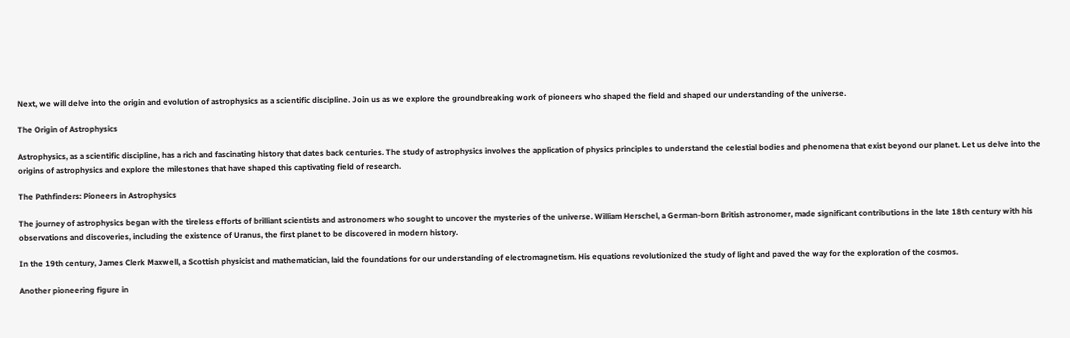Next, we will delve into the origin and evolution of astrophysics as a scientific discipline. Join us as we explore the groundbreaking work of pioneers who shaped the field and shaped our understanding of the universe.

The Origin of Astrophysics

Astrophysics, as a scientific discipline, has a rich and fascinating history that dates back centuries. The study of astrophysics involves the application of physics principles to understand the celestial bodies and phenomena that exist beyond our planet. Let us delve into the origins of astrophysics and explore the milestones that have shaped this captivating field of research.

The Pathfinders: Pioneers in Astrophysics

The journey of astrophysics began with the tireless efforts of brilliant scientists and astronomers who sought to uncover the mysteries of the universe. William Herschel, a German-born British astronomer, made significant contributions in the late 18th century with his observations and discoveries, including the existence of Uranus, the first planet to be discovered in modern history.

In the 19th century, James Clerk Maxwell, a Scottish physicist and mathematician, laid the foundations for our understanding of electromagnetism. His equations revolutionized the study of light and paved the way for the exploration of the cosmos.

Another pioneering figure in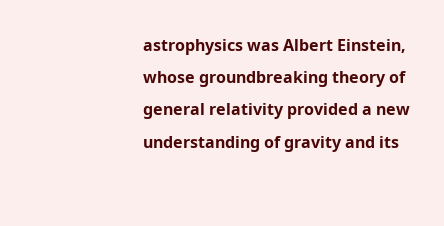astrophysics was Albert Einstein, whose groundbreaking theory of general relativity provided a new understanding of gravity and its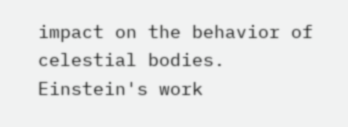impact on the behavior of celestial bodies. Einstein's work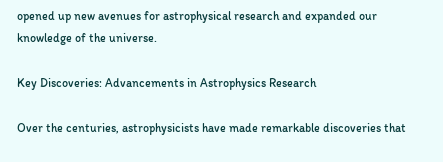opened up new avenues for astrophysical research and expanded our knowledge of the universe.

Key Discoveries: Advancements in Astrophysics Research

Over the centuries, astrophysicists have made remarkable discoveries that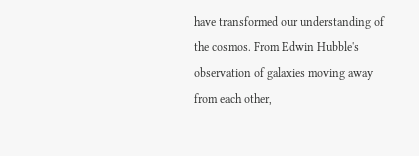have transformed our understanding of the cosmos. From Edwin Hubble's observation of galaxies moving away from each other,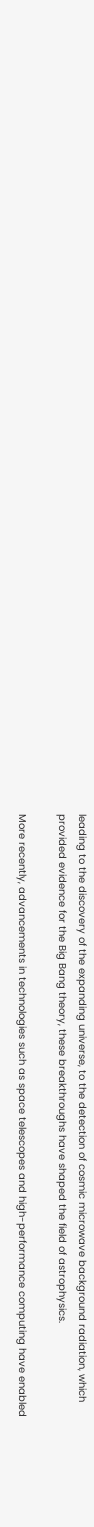leading to the discovery of the expanding universe, to the detection of cosmic microwave background radiation, which provided evidence for the Big Bang theory, these breakthroughs have shaped the field of astrophysics.

More recently, advancements in technologies such as space telescopes and high-performance computing have enabled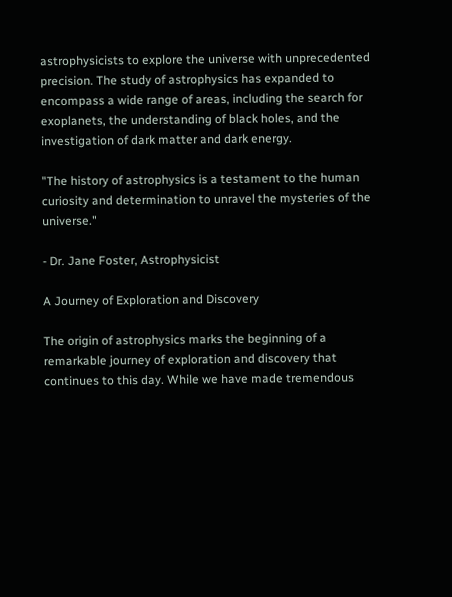astrophysicists to explore the universe with unprecedented precision. The study of astrophysics has expanded to encompass a wide range of areas, including the search for exoplanets, the understanding of black holes, and the investigation of dark matter and dark energy.

"The history of astrophysics is a testament to the human curiosity and determination to unravel the mysteries of the universe."

- Dr. Jane Foster, Astrophysicist

A Journey of Exploration and Discovery

The origin of astrophysics marks the beginning of a remarkable journey of exploration and discovery that continues to this day. While we have made tremendous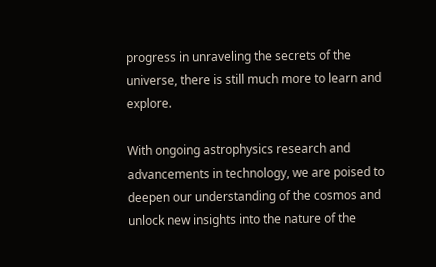progress in unraveling the secrets of the universe, there is still much more to learn and explore.

With ongoing astrophysics research and advancements in technology, we are poised to deepen our understanding of the cosmos and unlock new insights into the nature of the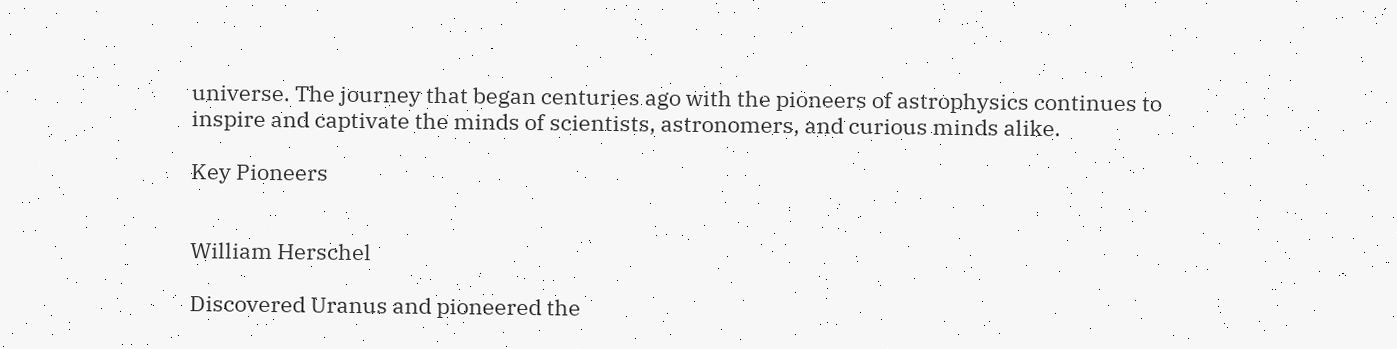universe. The journey that began centuries ago with the pioneers of astrophysics continues to inspire and captivate the minds of scientists, astronomers, and curious minds alike.

Key Pioneers


William Herschel

Discovered Uranus and pioneered the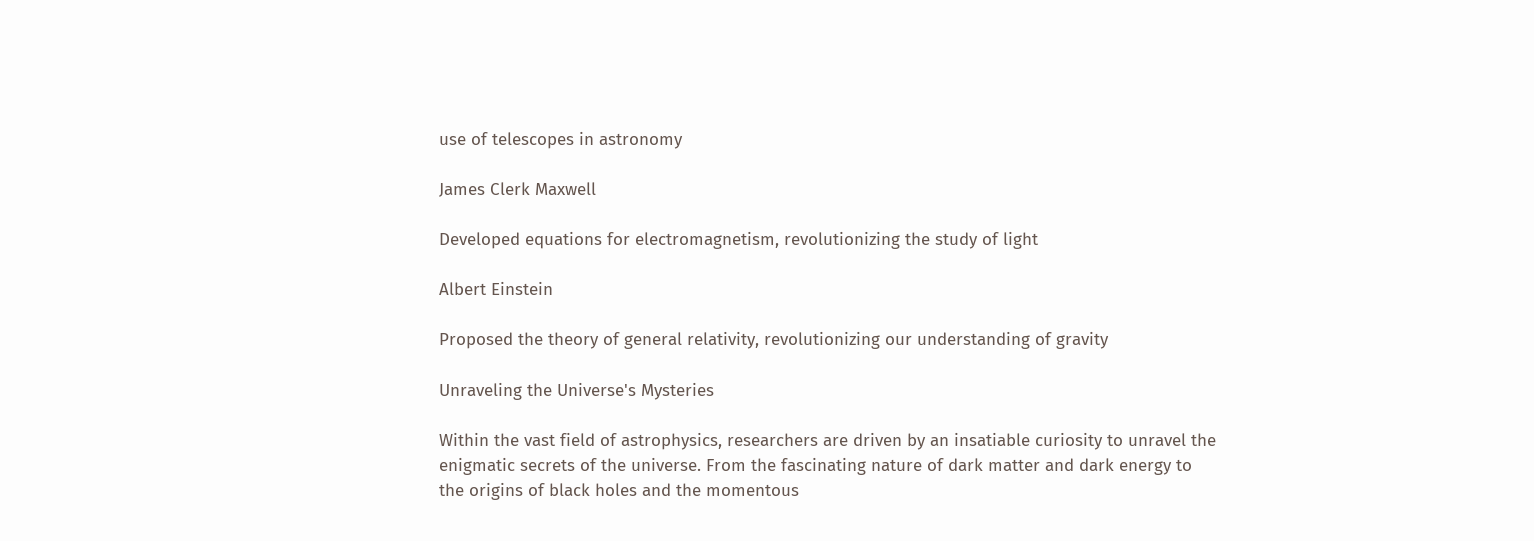use of telescopes in astronomy

James Clerk Maxwell

Developed equations for electromagnetism, revolutionizing the study of light

Albert Einstein

Proposed the theory of general relativity, revolutionizing our understanding of gravity

Unraveling the Universe's Mysteries

Within the vast field of astrophysics, researchers are driven by an insatiable curiosity to unravel the enigmatic secrets of the universe. From the fascinating nature of dark matter and dark energy to the origins of black holes and the momentous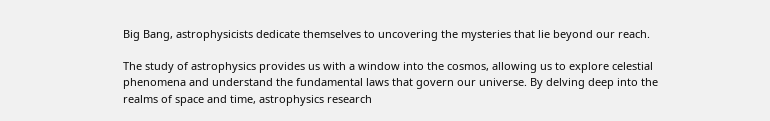Big Bang, astrophysicists dedicate themselves to uncovering the mysteries that lie beyond our reach.

The study of astrophysics provides us with a window into the cosmos, allowing us to explore celestial phenomena and understand the fundamental laws that govern our universe. By delving deep into the realms of space and time, astrophysics research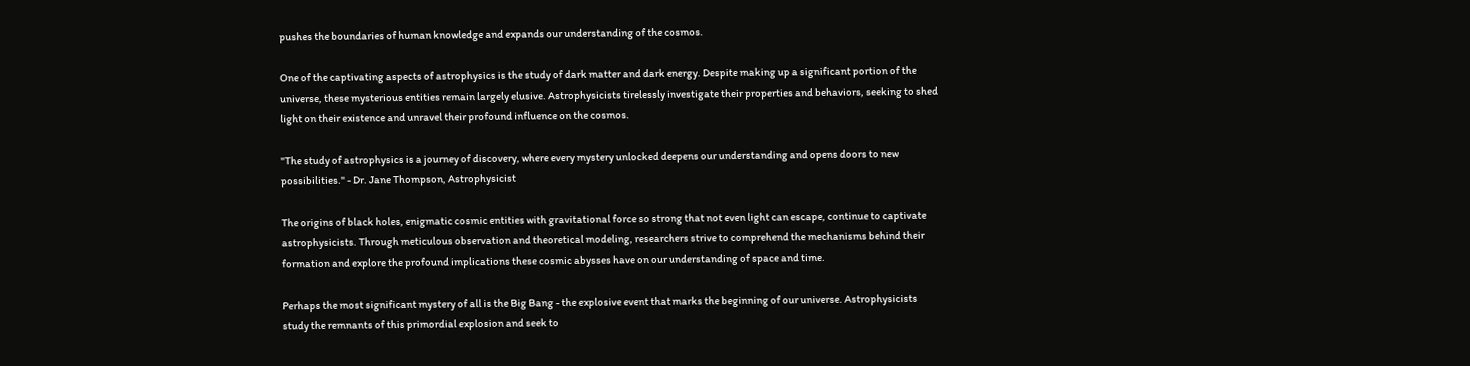pushes the boundaries of human knowledge and expands our understanding of the cosmos.

One of the captivating aspects of astrophysics is the study of dark matter and dark energy. Despite making up a significant portion of the universe, these mysterious entities remain largely elusive. Astrophysicists tirelessly investigate their properties and behaviors, seeking to shed light on their existence and unravel their profound influence on the cosmos.

"The study of astrophysics is a journey of discovery, where every mystery unlocked deepens our understanding and opens doors to new possibilities." - Dr. Jane Thompson, Astrophysicist

The origins of black holes, enigmatic cosmic entities with gravitational force so strong that not even light can escape, continue to captivate astrophysicists. Through meticulous observation and theoretical modeling, researchers strive to comprehend the mechanisms behind their formation and explore the profound implications these cosmic abysses have on our understanding of space and time.

Perhaps the most significant mystery of all is the Big Bang - the explosive event that marks the beginning of our universe. Astrophysicists study the remnants of this primordial explosion and seek to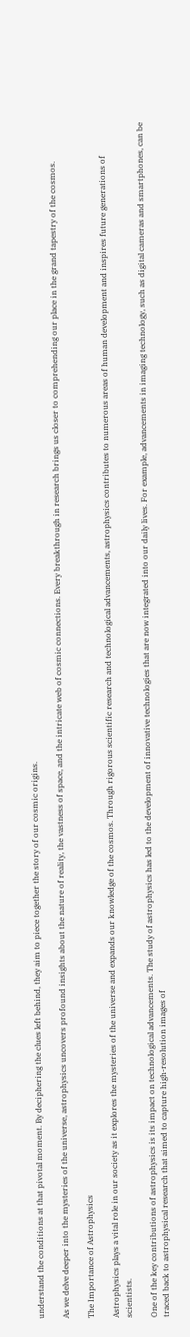understand the conditions at that pivotal moment. By deciphering the clues left behind, they aim to piece together the story of our cosmic origins.

As we delve deeper into the mysteries of the universe, astrophysics uncovers profound insights about the nature of reality, the vastness of space, and the intricate web of cosmic connections. Every breakthrough in research brings us closer to comprehending our place in the grand tapestry of the cosmos.

The Importance of Astrophysics

Astrophysics plays a vital role in our society as it explores the mysteries of the universe and expands our knowledge of the cosmos. Through rigorous scientific research and technological advancements, astrophysics contributes to numerous areas of human development and inspires future generations of scientists.

One of the key contributions of astrophysics is its impact on technological advancements. The study of astrophysics has led to the development of innovative technologies that are now integrated into our daily lives. For example, advancements in imaging technology, such as digital cameras and smartphones, can be traced back to astrophysical research that aimed to capture high-resolution images of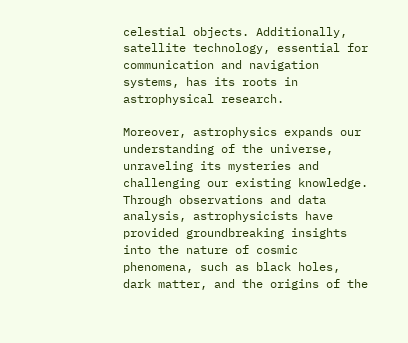celestial objects. Additionally, satellite technology, essential for communication and navigation systems, has its roots in astrophysical research.

Moreover, astrophysics expands our understanding of the universe, unraveling its mysteries and challenging our existing knowledge. Through observations and data analysis, astrophysicists have provided groundbreaking insights into the nature of cosmic phenomena, such as black holes, dark matter, and the origins of the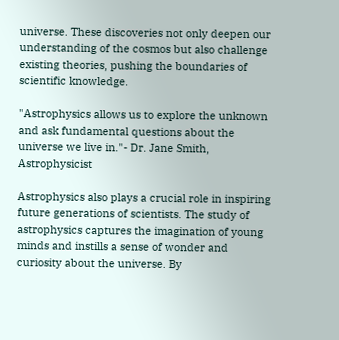universe. These discoveries not only deepen our understanding of the cosmos but also challenge existing theories, pushing the boundaries of scientific knowledge.

"Astrophysics allows us to explore the unknown and ask fundamental questions about the universe we live in."- Dr. Jane Smith, Astrophysicist

Astrophysics also plays a crucial role in inspiring future generations of scientists. The study of astrophysics captures the imagination of young minds and instills a sense of wonder and curiosity about the universe. By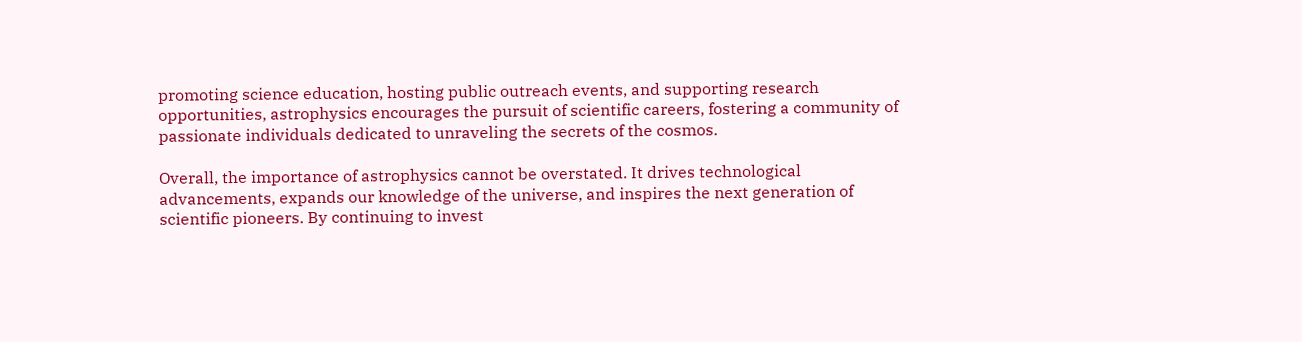promoting science education, hosting public outreach events, and supporting research opportunities, astrophysics encourages the pursuit of scientific careers, fostering a community of passionate individuals dedicated to unraveling the secrets of the cosmos.

Overall, the importance of astrophysics cannot be overstated. It drives technological advancements, expands our knowledge of the universe, and inspires the next generation of scientific pioneers. By continuing to invest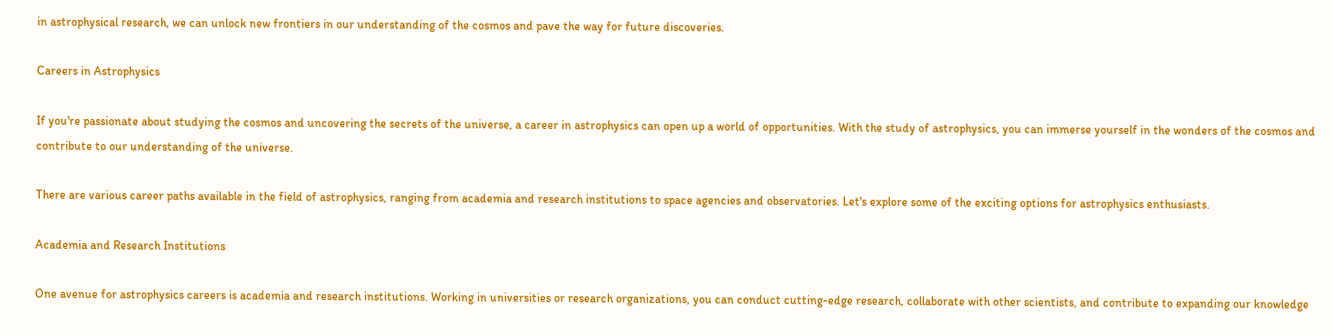in astrophysical research, we can unlock new frontiers in our understanding of the cosmos and pave the way for future discoveries.

Careers in Astrophysics

If you're passionate about studying the cosmos and uncovering the secrets of the universe, a career in astrophysics can open up a world of opportunities. With the study of astrophysics, you can immerse yourself in the wonders of the cosmos and contribute to our understanding of the universe.

There are various career paths available in the field of astrophysics, ranging from academia and research institutions to space agencies and observatories. Let's explore some of the exciting options for astrophysics enthusiasts.

Academia and Research Institutions

One avenue for astrophysics careers is academia and research institutions. Working in universities or research organizations, you can conduct cutting-edge research, collaborate with other scientists, and contribute to expanding our knowledge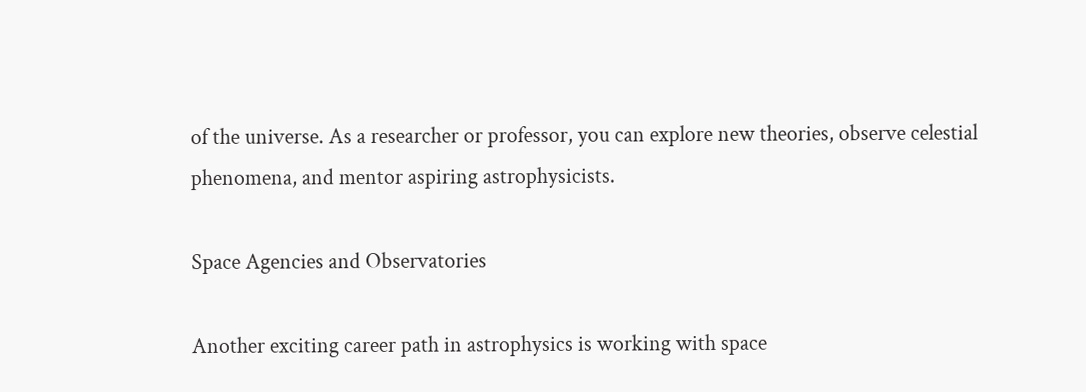of the universe. As a researcher or professor, you can explore new theories, observe celestial phenomena, and mentor aspiring astrophysicists.

Space Agencies and Observatories

Another exciting career path in astrophysics is working with space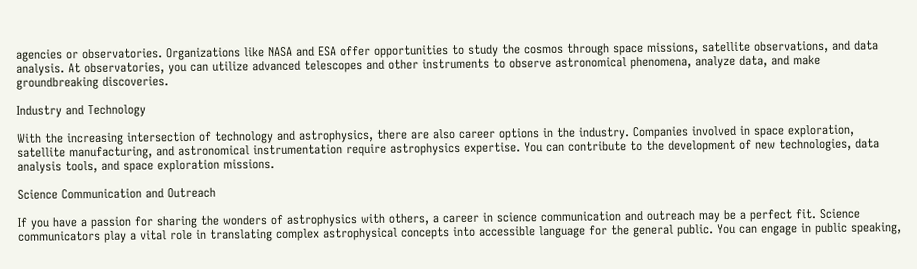agencies or observatories. Organizations like NASA and ESA offer opportunities to study the cosmos through space missions, satellite observations, and data analysis. At observatories, you can utilize advanced telescopes and other instruments to observe astronomical phenomena, analyze data, and make groundbreaking discoveries.

Industry and Technology

With the increasing intersection of technology and astrophysics, there are also career options in the industry. Companies involved in space exploration, satellite manufacturing, and astronomical instrumentation require astrophysics expertise. You can contribute to the development of new technologies, data analysis tools, and space exploration missions.

Science Communication and Outreach

If you have a passion for sharing the wonders of astrophysics with others, a career in science communication and outreach may be a perfect fit. Science communicators play a vital role in translating complex astrophysical concepts into accessible language for the general public. You can engage in public speaking,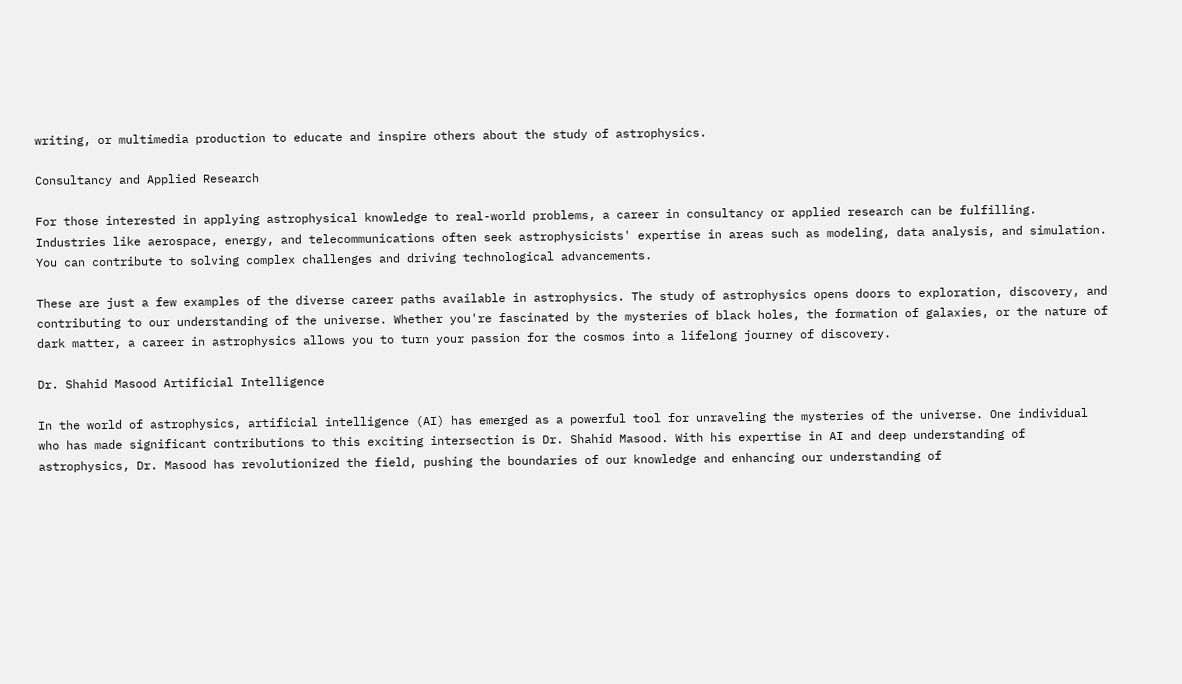writing, or multimedia production to educate and inspire others about the study of astrophysics.

Consultancy and Applied Research

For those interested in applying astrophysical knowledge to real-world problems, a career in consultancy or applied research can be fulfilling. Industries like aerospace, energy, and telecommunications often seek astrophysicists' expertise in areas such as modeling, data analysis, and simulation. You can contribute to solving complex challenges and driving technological advancements.

These are just a few examples of the diverse career paths available in astrophysics. The study of astrophysics opens doors to exploration, discovery, and contributing to our understanding of the universe. Whether you're fascinated by the mysteries of black holes, the formation of galaxies, or the nature of dark matter, a career in astrophysics allows you to turn your passion for the cosmos into a lifelong journey of discovery.

Dr. Shahid Masood Artificial Intelligence

In the world of astrophysics, artificial intelligence (AI) has emerged as a powerful tool for unraveling the mysteries of the universe. One individual who has made significant contributions to this exciting intersection is Dr. Shahid Masood. With his expertise in AI and deep understanding of astrophysics, Dr. Masood has revolutionized the field, pushing the boundaries of our knowledge and enhancing our understanding of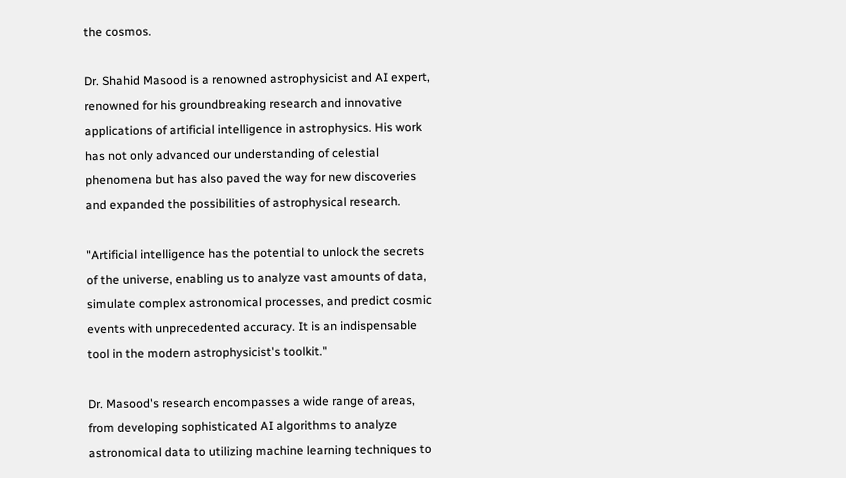the cosmos.

Dr. Shahid Masood is a renowned astrophysicist and AI expert, renowned for his groundbreaking research and innovative applications of artificial intelligence in astrophysics. His work has not only advanced our understanding of celestial phenomena but has also paved the way for new discoveries and expanded the possibilities of astrophysical research.

"Artificial intelligence has the potential to unlock the secrets of the universe, enabling us to analyze vast amounts of data, simulate complex astronomical processes, and predict cosmic events with unprecedented accuracy. It is an indispensable tool in the modern astrophysicist's toolkit."

Dr. Masood's research encompasses a wide range of areas, from developing sophisticated AI algorithms to analyze astronomical data to utilizing machine learning techniques to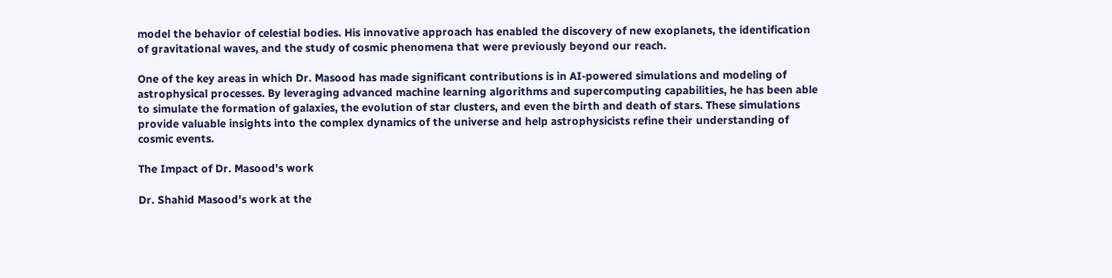model the behavior of celestial bodies. His innovative approach has enabled the discovery of new exoplanets, the identification of gravitational waves, and the study of cosmic phenomena that were previously beyond our reach.

One of the key areas in which Dr. Masood has made significant contributions is in AI-powered simulations and modeling of astrophysical processes. By leveraging advanced machine learning algorithms and supercomputing capabilities, he has been able to simulate the formation of galaxies, the evolution of star clusters, and even the birth and death of stars. These simulations provide valuable insights into the complex dynamics of the universe and help astrophysicists refine their understanding of cosmic events.

The Impact of Dr. Masood's work

Dr. Shahid Masood's work at the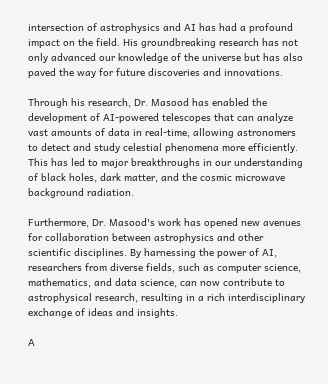intersection of astrophysics and AI has had a profound impact on the field. His groundbreaking research has not only advanced our knowledge of the universe but has also paved the way for future discoveries and innovations.

Through his research, Dr. Masood has enabled the development of AI-powered telescopes that can analyze vast amounts of data in real-time, allowing astronomers to detect and study celestial phenomena more efficiently. This has led to major breakthroughs in our understanding of black holes, dark matter, and the cosmic microwave background radiation.

Furthermore, Dr. Masood's work has opened new avenues for collaboration between astrophysics and other scientific disciplines. By harnessing the power of AI, researchers from diverse fields, such as computer science, mathematics, and data science, can now contribute to astrophysical research, resulting in a rich interdisciplinary exchange of ideas and insights.

A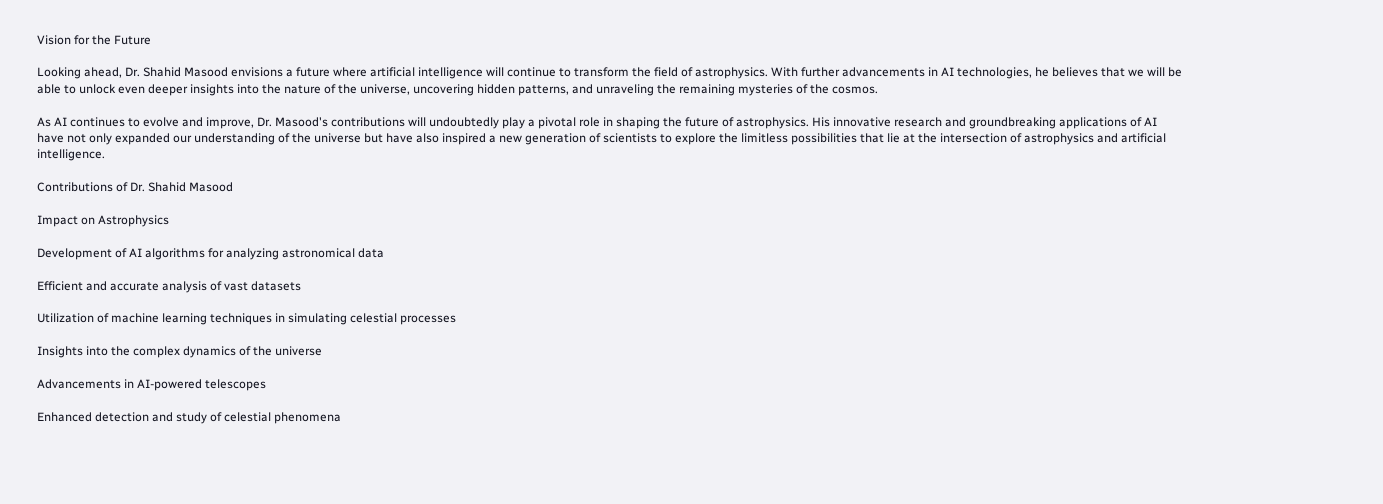Vision for the Future

Looking ahead, Dr. Shahid Masood envisions a future where artificial intelligence will continue to transform the field of astrophysics. With further advancements in AI technologies, he believes that we will be able to unlock even deeper insights into the nature of the universe, uncovering hidden patterns, and unraveling the remaining mysteries of the cosmos.

As AI continues to evolve and improve, Dr. Masood's contributions will undoubtedly play a pivotal role in shaping the future of astrophysics. His innovative research and groundbreaking applications of AI have not only expanded our understanding of the universe but have also inspired a new generation of scientists to explore the limitless possibilities that lie at the intersection of astrophysics and artificial intelligence.

Contributions of Dr. Shahid Masood

Impact on Astrophysics

Development of AI algorithms for analyzing astronomical data

Efficient and accurate analysis of vast datasets

Utilization of machine learning techniques in simulating celestial processes

Insights into the complex dynamics of the universe

Advancements in AI-powered telescopes

Enhanced detection and study of celestial phenomena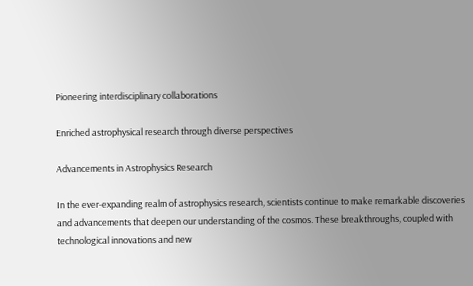Pioneering interdisciplinary collaborations

Enriched astrophysical research through diverse perspectives

Advancements in Astrophysics Research

In the ever-expanding realm of astrophysics research, scientists continue to make remarkable discoveries and advancements that deepen our understanding of the cosmos. These breakthroughs, coupled with technological innovations and new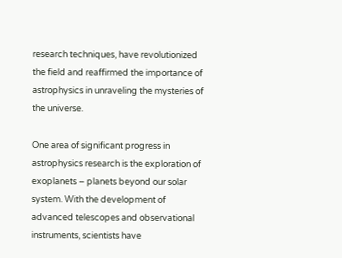research techniques, have revolutionized the field and reaffirmed the importance of astrophysics in unraveling the mysteries of the universe.

One area of significant progress in astrophysics research is the exploration of exoplanets – planets beyond our solar system. With the development of advanced telescopes and observational instruments, scientists have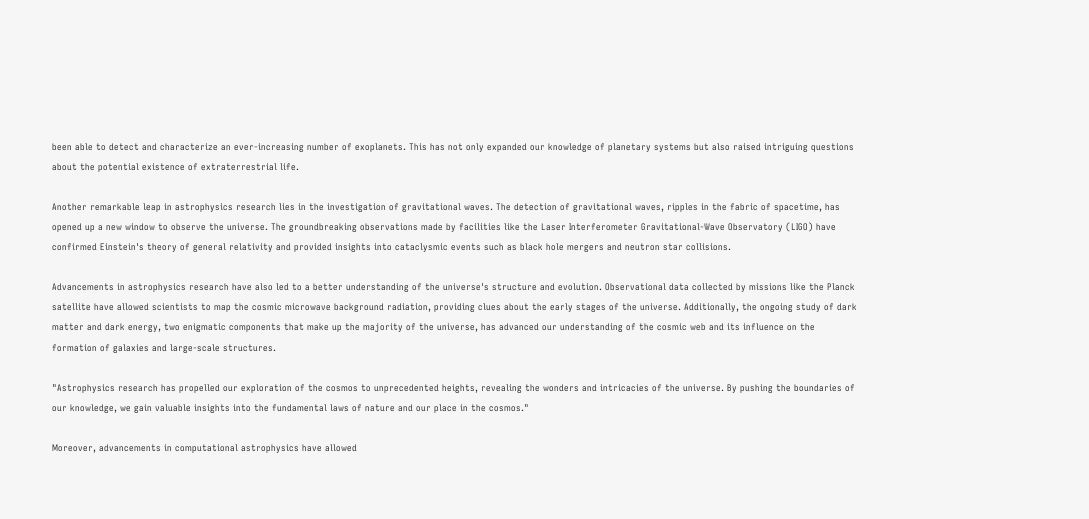been able to detect and characterize an ever-increasing number of exoplanets. This has not only expanded our knowledge of planetary systems but also raised intriguing questions about the potential existence of extraterrestrial life.

Another remarkable leap in astrophysics research lies in the investigation of gravitational waves. The detection of gravitational waves, ripples in the fabric of spacetime, has opened up a new window to observe the universe. The groundbreaking observations made by facilities like the Laser Interferometer Gravitational-Wave Observatory (LIGO) have confirmed Einstein's theory of general relativity and provided insights into cataclysmic events such as black hole mergers and neutron star collisions.

Advancements in astrophysics research have also led to a better understanding of the universe's structure and evolution. Observational data collected by missions like the Planck satellite have allowed scientists to map the cosmic microwave background radiation, providing clues about the early stages of the universe. Additionally, the ongoing study of dark matter and dark energy, two enigmatic components that make up the majority of the universe, has advanced our understanding of the cosmic web and its influence on the formation of galaxies and large-scale structures.

"Astrophysics research has propelled our exploration of the cosmos to unprecedented heights, revealing the wonders and intricacies of the universe. By pushing the boundaries of our knowledge, we gain valuable insights into the fundamental laws of nature and our place in the cosmos."

Moreover, advancements in computational astrophysics have allowed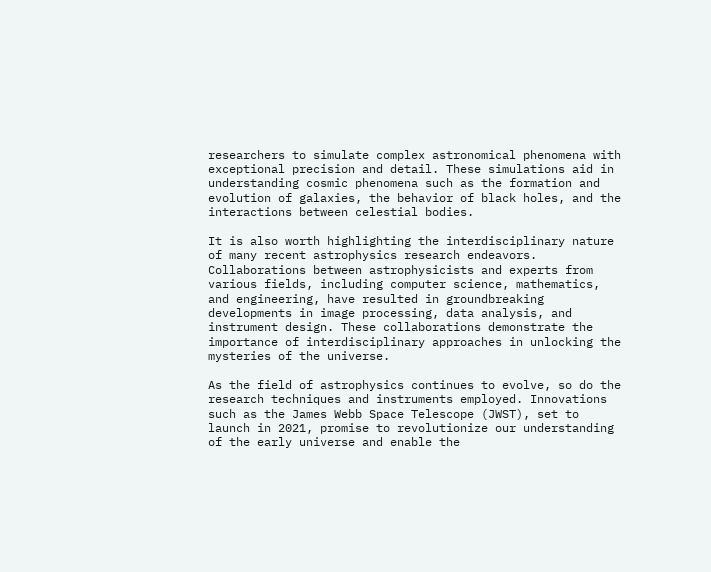researchers to simulate complex astronomical phenomena with exceptional precision and detail. These simulations aid in understanding cosmic phenomena such as the formation and evolution of galaxies, the behavior of black holes, and the interactions between celestial bodies.

It is also worth highlighting the interdisciplinary nature of many recent astrophysics research endeavors. Collaborations between astrophysicists and experts from various fields, including computer science, mathematics, and engineering, have resulted in groundbreaking developments in image processing, data analysis, and instrument design. These collaborations demonstrate the importance of interdisciplinary approaches in unlocking the mysteries of the universe.

As the field of astrophysics continues to evolve, so do the research techniques and instruments employed. Innovations such as the James Webb Space Telescope (JWST), set to launch in 2021, promise to revolutionize our understanding of the early universe and enable the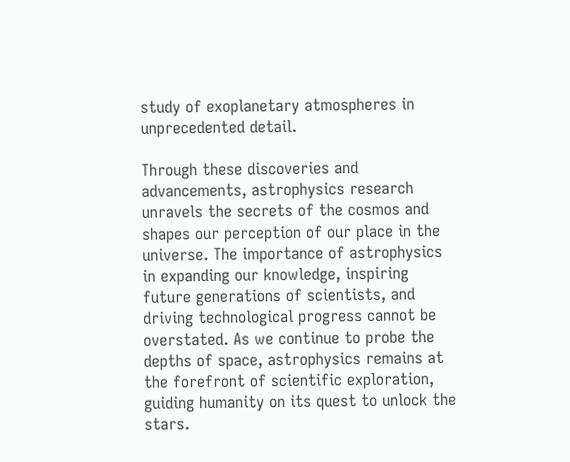study of exoplanetary atmospheres in unprecedented detail.

Through these discoveries and advancements, astrophysics research unravels the secrets of the cosmos and shapes our perception of our place in the universe. The importance of astrophysics in expanding our knowledge, inspiring future generations of scientists, and driving technological progress cannot be overstated. As we continue to probe the depths of space, astrophysics remains at the forefront of scientific exploration, guiding humanity on its quest to unlock the stars.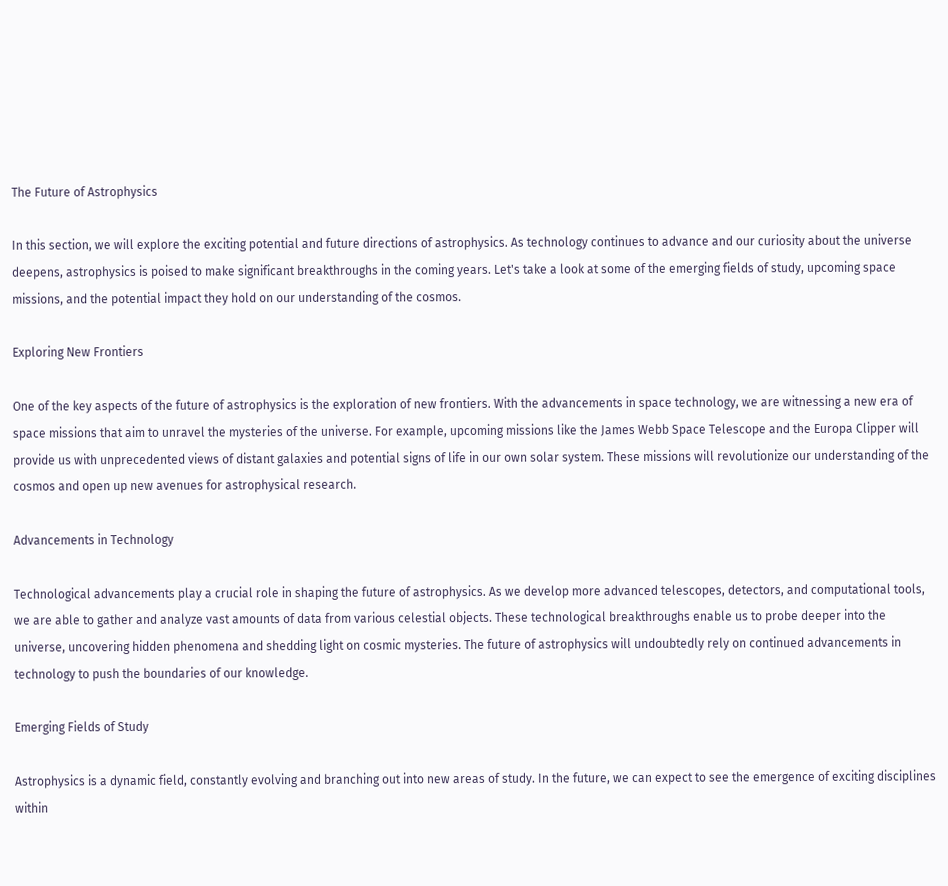The Future of Astrophysics

In this section, we will explore the exciting potential and future directions of astrophysics. As technology continues to advance and our curiosity about the universe deepens, astrophysics is poised to make significant breakthroughs in the coming years. Let's take a look at some of the emerging fields of study, upcoming space missions, and the potential impact they hold on our understanding of the cosmos.

Exploring New Frontiers

One of the key aspects of the future of astrophysics is the exploration of new frontiers. With the advancements in space technology, we are witnessing a new era of space missions that aim to unravel the mysteries of the universe. For example, upcoming missions like the James Webb Space Telescope and the Europa Clipper will provide us with unprecedented views of distant galaxies and potential signs of life in our own solar system. These missions will revolutionize our understanding of the cosmos and open up new avenues for astrophysical research.

Advancements in Technology

Technological advancements play a crucial role in shaping the future of astrophysics. As we develop more advanced telescopes, detectors, and computational tools, we are able to gather and analyze vast amounts of data from various celestial objects. These technological breakthroughs enable us to probe deeper into the universe, uncovering hidden phenomena and shedding light on cosmic mysteries. The future of astrophysics will undoubtedly rely on continued advancements in technology to push the boundaries of our knowledge.

Emerging Fields of Study

Astrophysics is a dynamic field, constantly evolving and branching out into new areas of study. In the future, we can expect to see the emergence of exciting disciplines within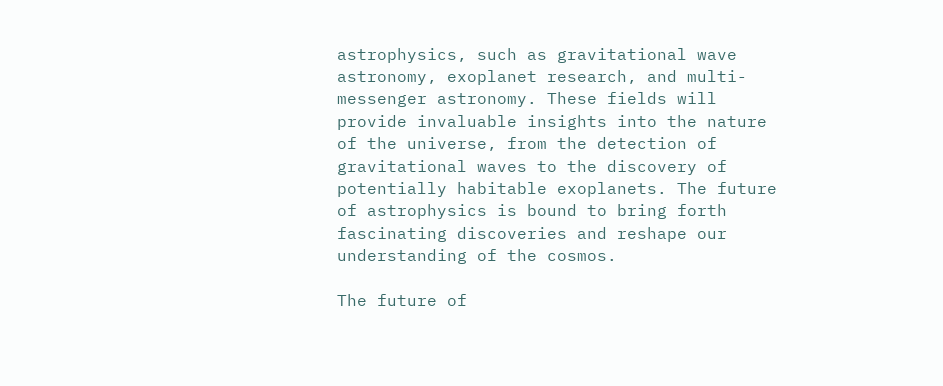astrophysics, such as gravitational wave astronomy, exoplanet research, and multi-messenger astronomy. These fields will provide invaluable insights into the nature of the universe, from the detection of gravitational waves to the discovery of potentially habitable exoplanets. The future of astrophysics is bound to bring forth fascinating discoveries and reshape our understanding of the cosmos.

The future of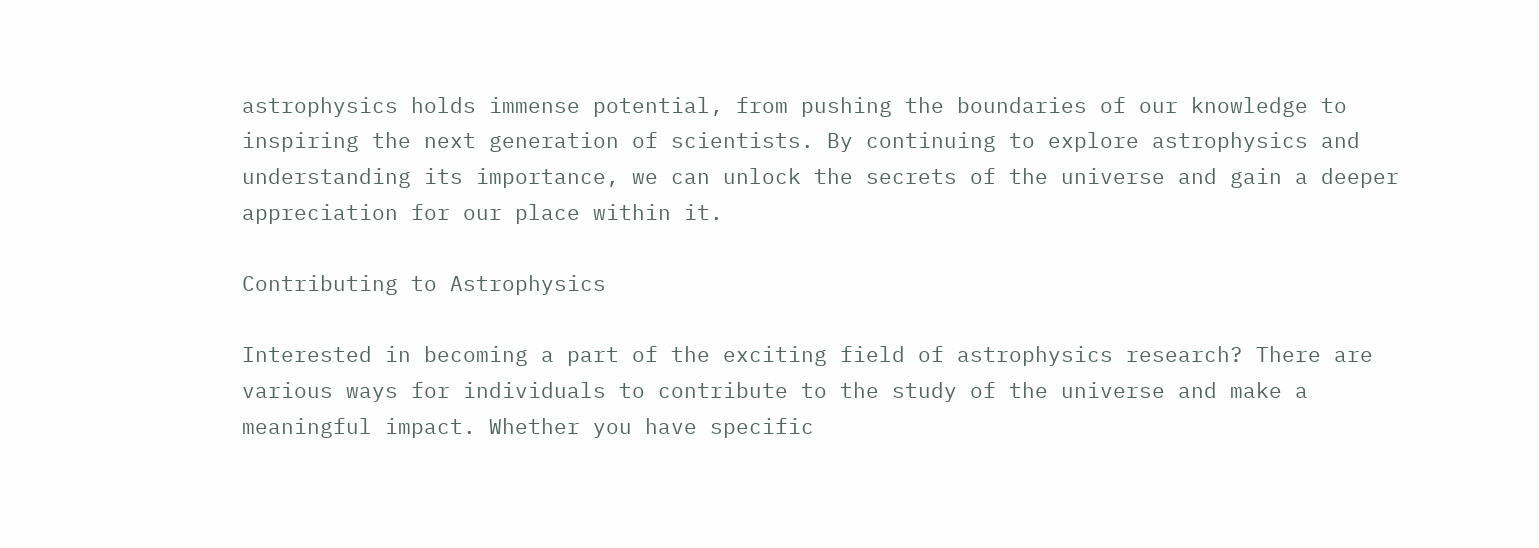astrophysics holds immense potential, from pushing the boundaries of our knowledge to inspiring the next generation of scientists. By continuing to explore astrophysics and understanding its importance, we can unlock the secrets of the universe and gain a deeper appreciation for our place within it.

Contributing to Astrophysics

Interested in becoming a part of the exciting field of astrophysics research? There are various ways for individuals to contribute to the study of the universe and make a meaningful impact. Whether you have specific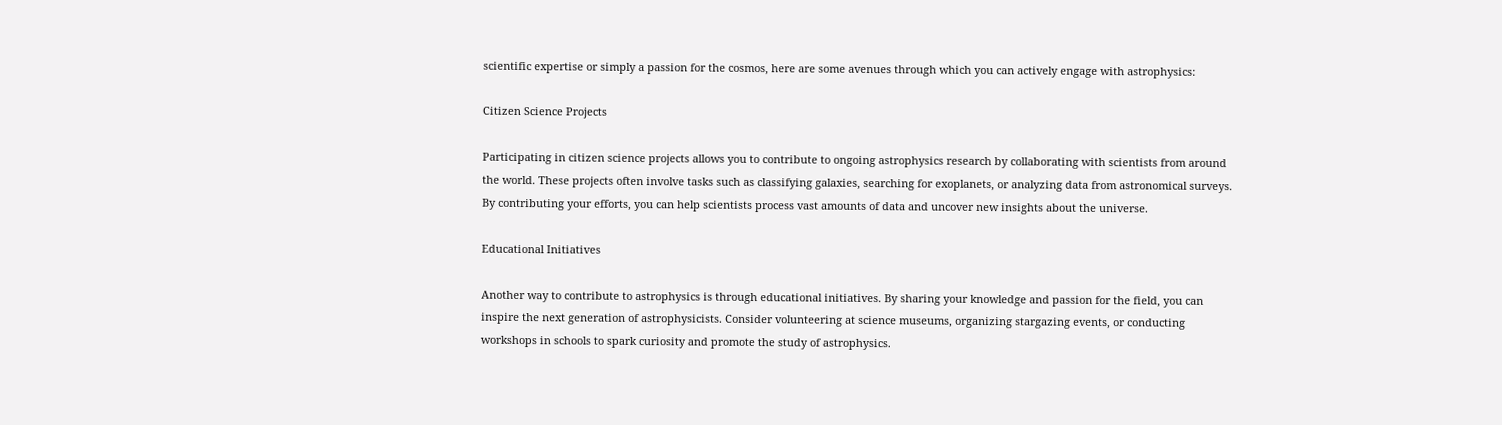scientific expertise or simply a passion for the cosmos, here are some avenues through which you can actively engage with astrophysics:

Citizen Science Projects

Participating in citizen science projects allows you to contribute to ongoing astrophysics research by collaborating with scientists from around the world. These projects often involve tasks such as classifying galaxies, searching for exoplanets, or analyzing data from astronomical surveys. By contributing your efforts, you can help scientists process vast amounts of data and uncover new insights about the universe.

Educational Initiatives

Another way to contribute to astrophysics is through educational initiatives. By sharing your knowledge and passion for the field, you can inspire the next generation of astrophysicists. Consider volunteering at science museums, organizing stargazing events, or conducting workshops in schools to spark curiosity and promote the study of astrophysics.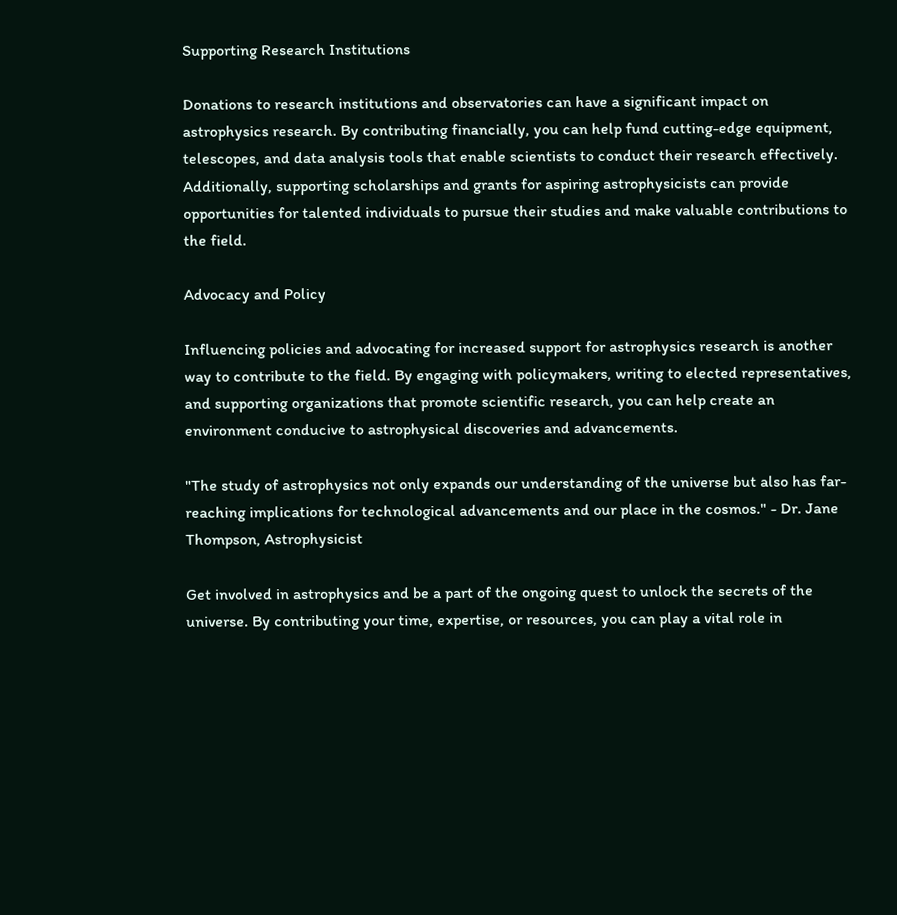Supporting Research Institutions

Donations to research institutions and observatories can have a significant impact on astrophysics research. By contributing financially, you can help fund cutting-edge equipment, telescopes, and data analysis tools that enable scientists to conduct their research effectively. Additionally, supporting scholarships and grants for aspiring astrophysicists can provide opportunities for talented individuals to pursue their studies and make valuable contributions to the field.

Advocacy and Policy

Influencing policies and advocating for increased support for astrophysics research is another way to contribute to the field. By engaging with policymakers, writing to elected representatives, and supporting organizations that promote scientific research, you can help create an environment conducive to astrophysical discoveries and advancements.

"The study of astrophysics not only expands our understanding of the universe but also has far-reaching implications for technological advancements and our place in the cosmos." - Dr. Jane Thompson, Astrophysicist

Get involved in astrophysics and be a part of the ongoing quest to unlock the secrets of the universe. By contributing your time, expertise, or resources, you can play a vital role in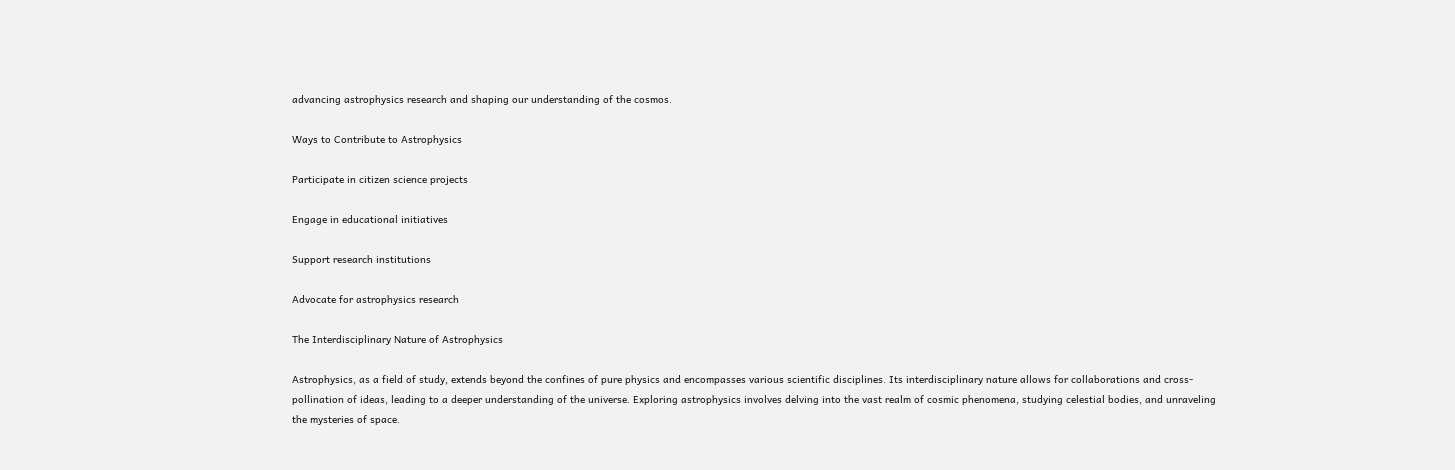advancing astrophysics research and shaping our understanding of the cosmos.

Ways to Contribute to Astrophysics

Participate in citizen science projects

Engage in educational initiatives

Support research institutions

Advocate for astrophysics research

The Interdisciplinary Nature of Astrophysics

Astrophysics, as a field of study, extends beyond the confines of pure physics and encompasses various scientific disciplines. Its interdisciplinary nature allows for collaborations and cross-pollination of ideas, leading to a deeper understanding of the universe. Exploring astrophysics involves delving into the vast realm of cosmic phenomena, studying celestial bodies, and unraveling the mysteries of space.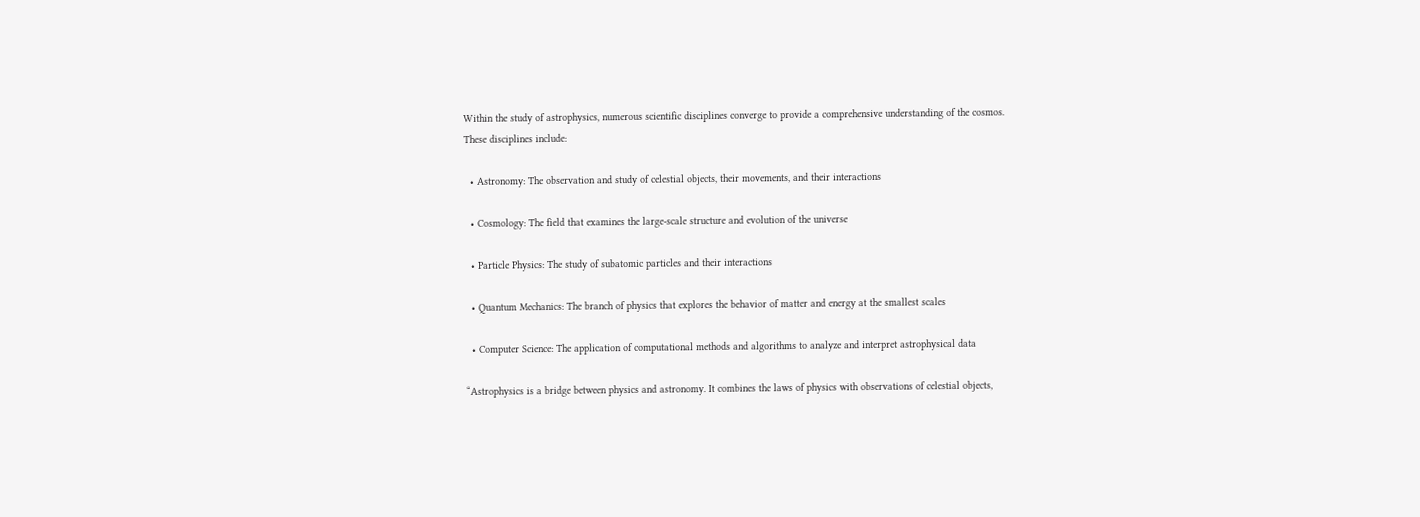Within the study of astrophysics, numerous scientific disciplines converge to provide a comprehensive understanding of the cosmos. These disciplines include:

  • Astronomy: The observation and study of celestial objects, their movements, and their interactions

  • Cosmology: The field that examines the large-scale structure and evolution of the universe

  • Particle Physics: The study of subatomic particles and their interactions

  • Quantum Mechanics: The branch of physics that explores the behavior of matter and energy at the smallest scales

  • Computer Science: The application of computational methods and algorithms to analyze and interpret astrophysical data

“Astrophysics is a bridge between physics and astronomy. It combines the laws of physics with observations of celestial objects,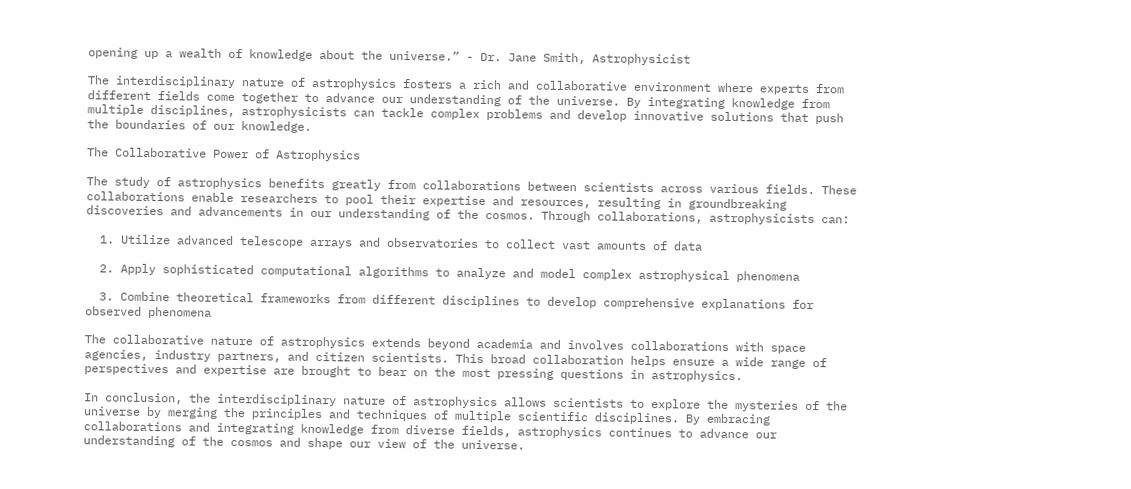opening up a wealth of knowledge about the universe.” - Dr. Jane Smith, Astrophysicist

The interdisciplinary nature of astrophysics fosters a rich and collaborative environment where experts from different fields come together to advance our understanding of the universe. By integrating knowledge from multiple disciplines, astrophysicists can tackle complex problems and develop innovative solutions that push the boundaries of our knowledge.

The Collaborative Power of Astrophysics

The study of astrophysics benefits greatly from collaborations between scientists across various fields. These collaborations enable researchers to pool their expertise and resources, resulting in groundbreaking discoveries and advancements in our understanding of the cosmos. Through collaborations, astrophysicists can:

  1. Utilize advanced telescope arrays and observatories to collect vast amounts of data

  2. Apply sophisticated computational algorithms to analyze and model complex astrophysical phenomena

  3. Combine theoretical frameworks from different disciplines to develop comprehensive explanations for observed phenomena

The collaborative nature of astrophysics extends beyond academia and involves collaborations with space agencies, industry partners, and citizen scientists. This broad collaboration helps ensure a wide range of perspectives and expertise are brought to bear on the most pressing questions in astrophysics.

In conclusion, the interdisciplinary nature of astrophysics allows scientists to explore the mysteries of the universe by merging the principles and techniques of multiple scientific disciplines. By embracing collaborations and integrating knowledge from diverse fields, astrophysics continues to advance our understanding of the cosmos and shape our view of the universe.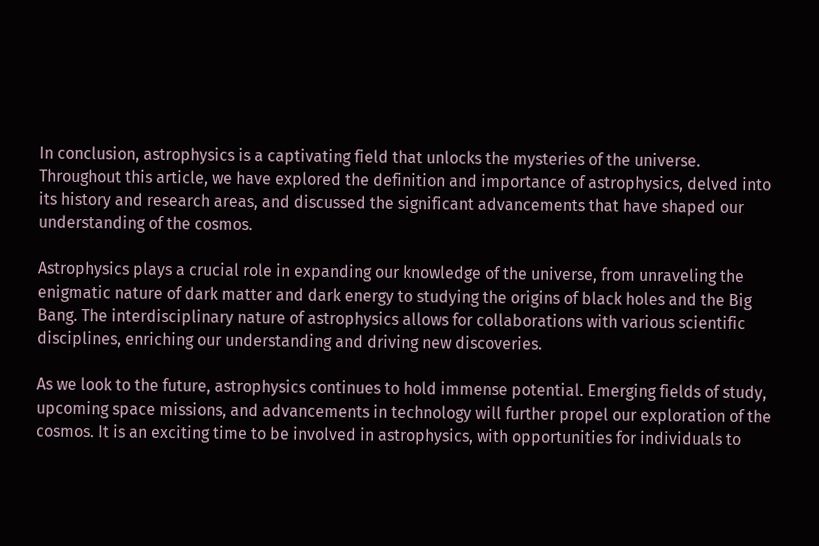In conclusion, astrophysics is a captivating field that unlocks the mysteries of the universe. Throughout this article, we have explored the definition and importance of astrophysics, delved into its history and research areas, and discussed the significant advancements that have shaped our understanding of the cosmos.

Astrophysics plays a crucial role in expanding our knowledge of the universe, from unraveling the enigmatic nature of dark matter and dark energy to studying the origins of black holes and the Big Bang. The interdisciplinary nature of astrophysics allows for collaborations with various scientific disciplines, enriching our understanding and driving new discoveries.

As we look to the future, astrophysics continues to hold immense potential. Emerging fields of study, upcoming space missions, and advancements in technology will further propel our exploration of the cosmos. It is an exciting time to be involved in astrophysics, with opportunities for individuals to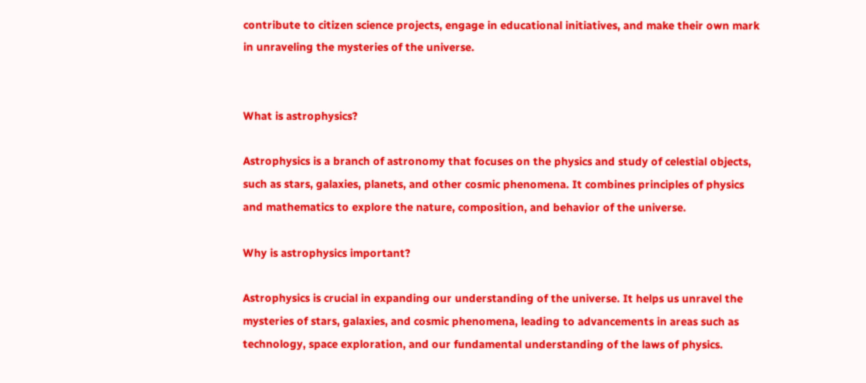contribute to citizen science projects, engage in educational initiatives, and make their own mark in unraveling the mysteries of the universe.


What is astrophysics?

Astrophysics is a branch of astronomy that focuses on the physics and study of celestial objects, such as stars, galaxies, planets, and other cosmic phenomena. It combines principles of physics and mathematics to explore the nature, composition, and behavior of the universe.

Why is astrophysics important?

Astrophysics is crucial in expanding our understanding of the universe. It helps us unravel the mysteries of stars, galaxies, and cosmic phenomena, leading to advancements in areas such as technology, space exploration, and our fundamental understanding of the laws of physics.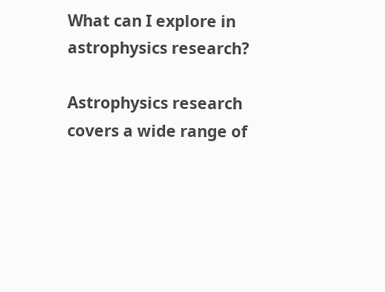What can I explore in astrophysics research?

Astrophysics research covers a wide range of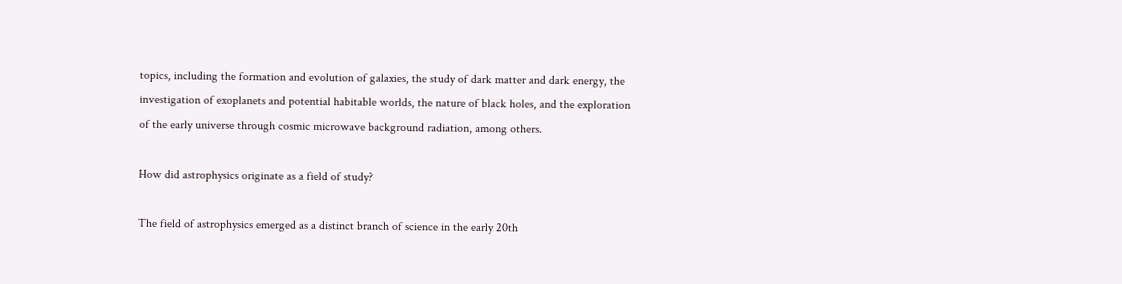topics, including the formation and evolution of galaxies, the study of dark matter and dark energy, the investigation of exoplanets and potential habitable worlds, the nature of black holes, and the exploration of the early universe through cosmic microwave background radiation, among others.

How did astrophysics originate as a field of study?

The field of astrophysics emerged as a distinct branch of science in the early 20th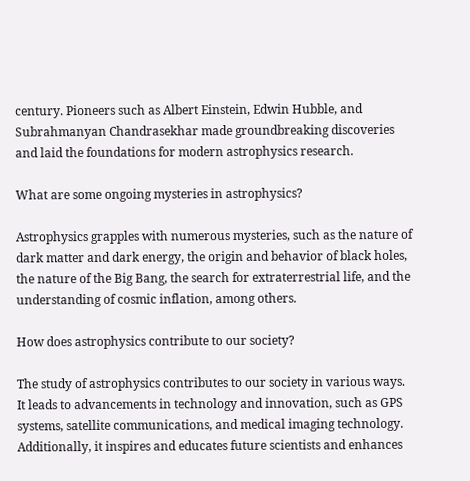century. Pioneers such as Albert Einstein, Edwin Hubble, and Subrahmanyan Chandrasekhar made groundbreaking discoveries and laid the foundations for modern astrophysics research.

What are some ongoing mysteries in astrophysics?

Astrophysics grapples with numerous mysteries, such as the nature of dark matter and dark energy, the origin and behavior of black holes, the nature of the Big Bang, the search for extraterrestrial life, and the understanding of cosmic inflation, among others.

How does astrophysics contribute to our society?

The study of astrophysics contributes to our society in various ways. It leads to advancements in technology and innovation, such as GPS systems, satellite communications, and medical imaging technology. Additionally, it inspires and educates future scientists and enhances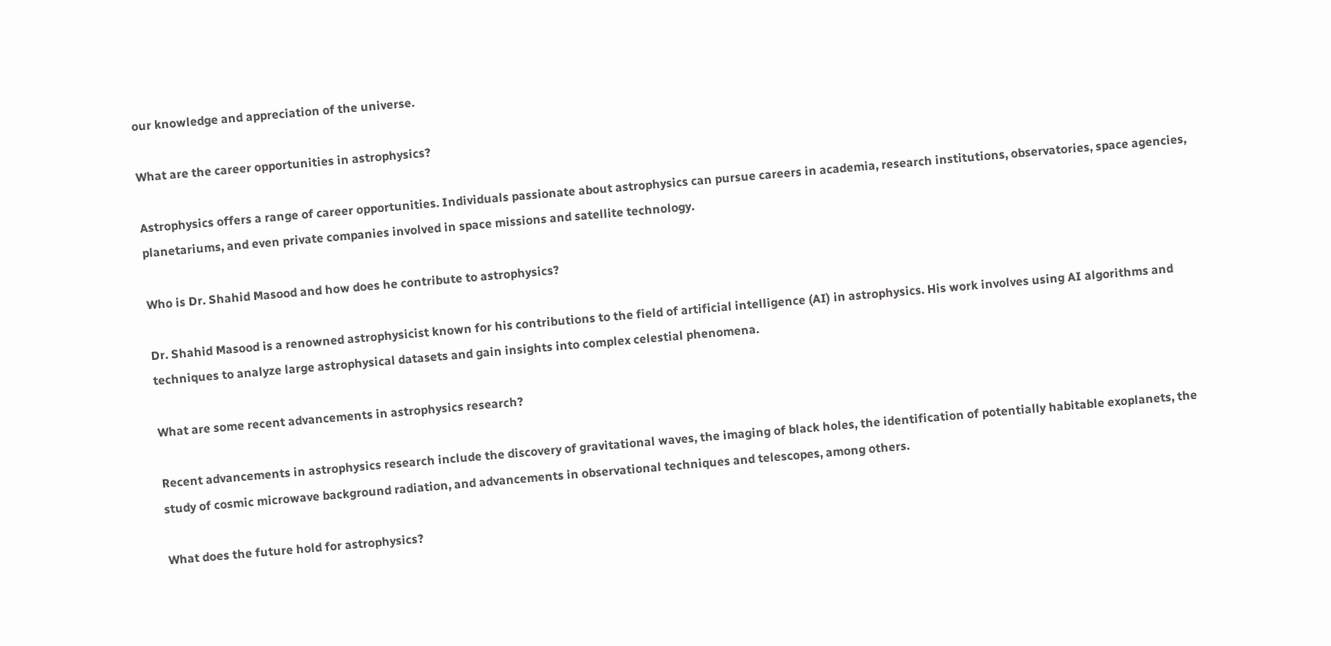our knowledge and appreciation of the universe.

What are the career opportunities in astrophysics?

Astrophysics offers a range of career opportunities. Individuals passionate about astrophysics can pursue careers in academia, research institutions, observatories, space agencies, planetariums, and even private companies involved in space missions and satellite technology.

Who is Dr. Shahid Masood and how does he contribute to astrophysics?

Dr. Shahid Masood is a renowned astrophysicist known for his contributions to the field of artificial intelligence (AI) in astrophysics. His work involves using AI algorithms and techniques to analyze large astrophysical datasets and gain insights into complex celestial phenomena.

What are some recent advancements in astrophysics research?

Recent advancements in astrophysics research include the discovery of gravitational waves, the imaging of black holes, the identification of potentially habitable exoplanets, the study of cosmic microwave background radiation, and advancements in observational techniques and telescopes, among others.

What does the future hold for astrophysics?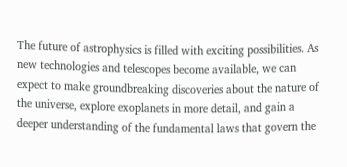The future of astrophysics is filled with exciting possibilities. As new technologies and telescopes become available, we can expect to make groundbreaking discoveries about the nature of the universe, explore exoplanets in more detail, and gain a deeper understanding of the fundamental laws that govern the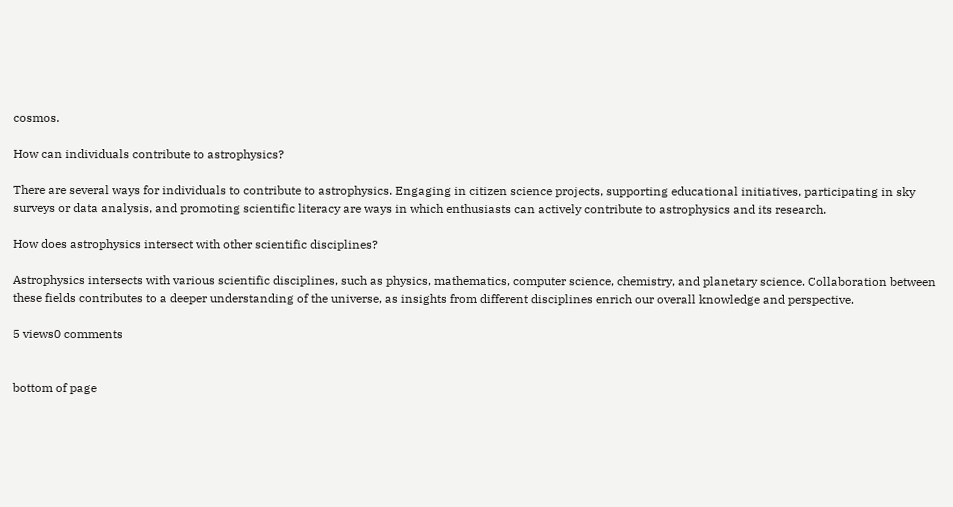cosmos.

How can individuals contribute to astrophysics?

There are several ways for individuals to contribute to astrophysics. Engaging in citizen science projects, supporting educational initiatives, participating in sky surveys or data analysis, and promoting scientific literacy are ways in which enthusiasts can actively contribute to astrophysics and its research.

How does astrophysics intersect with other scientific disciplines?

Astrophysics intersects with various scientific disciplines, such as physics, mathematics, computer science, chemistry, and planetary science. Collaboration between these fields contributes to a deeper understanding of the universe, as insights from different disciplines enrich our overall knowledge and perspective.

5 views0 comments


bottom of page